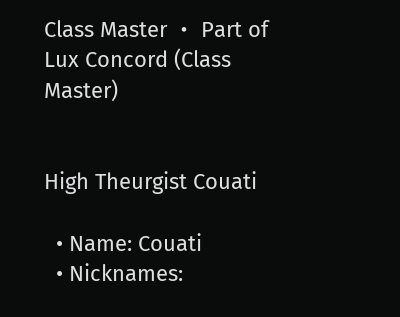Class Master ・ Part of Lux Concord (Class Master)


High Theurgist Couati

  • Name: Couati
  • Nicknames: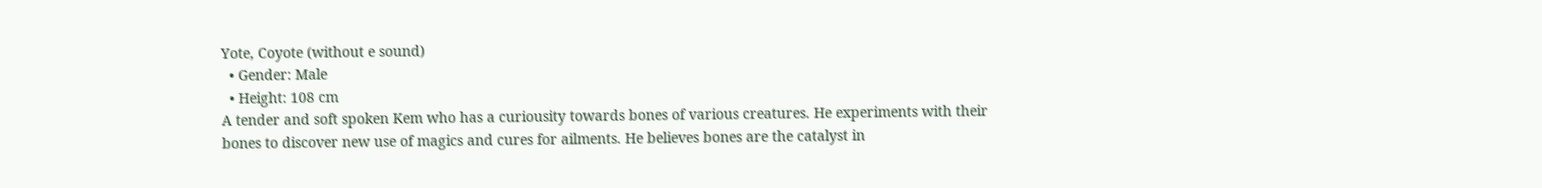Yote, Coyote (without e sound)
  • Gender: Male
  • Height: 108 cm
A tender and soft spoken Kem who has a curiousity towards bones of various creatures. He experiments with their bones to discover new use of magics and cures for ailments. He believes bones are the catalyst in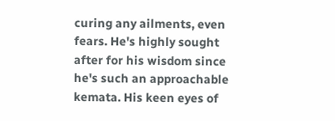curing any ailments, even fears. He's highly sought after for his wisdom since he's such an approachable kemata. His keen eyes of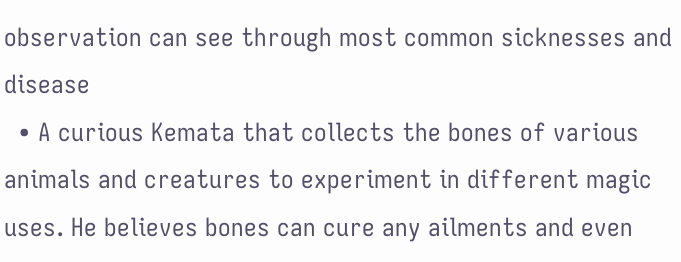observation can see through most common sicknesses and disease
  • A curious Kemata that collects the bones of various animals and creatures to experiment in different magic uses. He believes bones can cure any ailments and even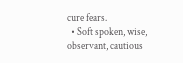cure fears.
  • Soft spoken, wise, observant, cautious